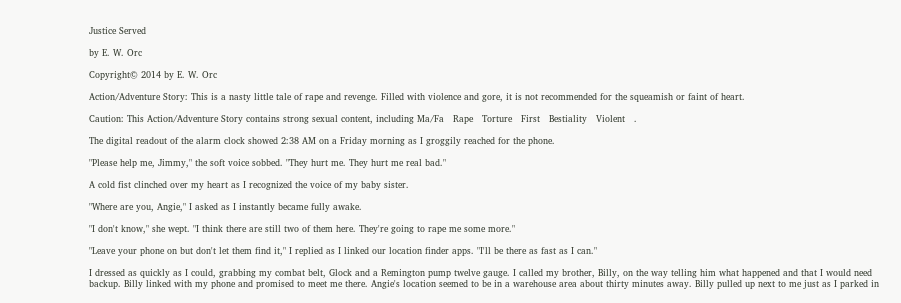Justice Served

by E. W. Orc

Copyright© 2014 by E. W. Orc

Action/Adventure Story: This is a nasty little tale of rape and revenge. Filled with violence and gore, it is not recommended for the squeamish or faint of heart.

Caution: This Action/Adventure Story contains strong sexual content, including Ma/Fa   Rape   Torture   First   Bestiality   Violent   .

The digital readout of the alarm clock showed 2:38 AM on a Friday morning as I groggily reached for the phone.

"Please help me, Jimmy," the soft voice sobbed. "They hurt me. They hurt me real bad."

A cold fist clinched over my heart as I recognized the voice of my baby sister.

"Where are you, Angie," I asked as I instantly became fully awake.

"I don't know," she wept. "I think there are still two of them here. They're going to rape me some more."

"Leave your phone on but don't let them find it," I replied as I linked our location finder apps. "I'll be there as fast as I can."

I dressed as quickly as I could, grabbing my combat belt, Glock and a Remington pump twelve gauge. I called my brother, Billy, on the way telling him what happened and that I would need backup. Billy linked with my phone and promised to meet me there. Angie's location seemed to be in a warehouse area about thirty minutes away. Billy pulled up next to me just as I parked in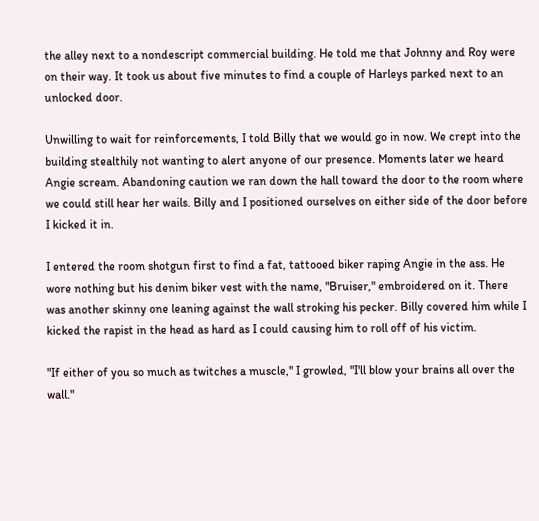the alley next to a nondescript commercial building. He told me that Johnny and Roy were on their way. It took us about five minutes to find a couple of Harleys parked next to an unlocked door.

Unwilling to wait for reinforcements, I told Billy that we would go in now. We crept into the building stealthily not wanting to alert anyone of our presence. Moments later we heard Angie scream. Abandoning caution we ran down the hall toward the door to the room where we could still hear her wails. Billy and I positioned ourselves on either side of the door before I kicked it in.

I entered the room shotgun first to find a fat, tattooed biker raping Angie in the ass. He wore nothing but his denim biker vest with the name, "Bruiser," embroidered on it. There was another skinny one leaning against the wall stroking his pecker. Billy covered him while I kicked the rapist in the head as hard as I could causing him to roll off of his victim.

"If either of you so much as twitches a muscle," I growled, "I'll blow your brains all over the wall."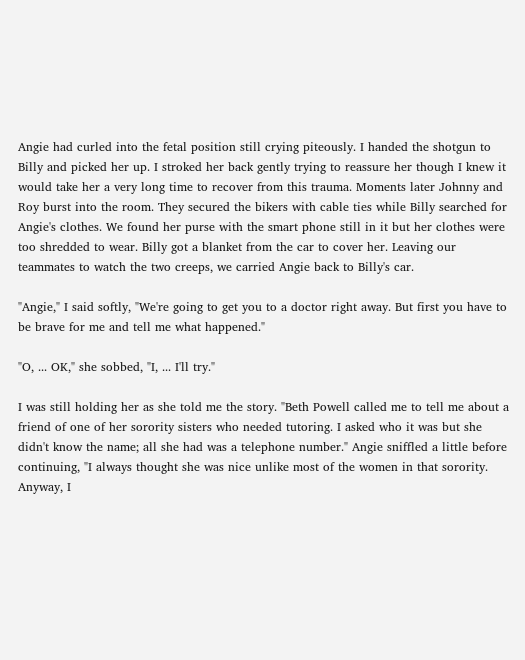Angie had curled into the fetal position still crying piteously. I handed the shotgun to Billy and picked her up. I stroked her back gently trying to reassure her though I knew it would take her a very long time to recover from this trauma. Moments later Johnny and Roy burst into the room. They secured the bikers with cable ties while Billy searched for Angie's clothes. We found her purse with the smart phone still in it but her clothes were too shredded to wear. Billy got a blanket from the car to cover her. Leaving our teammates to watch the two creeps, we carried Angie back to Billy's car.

"Angie," I said softly, "We're going to get you to a doctor right away. But first you have to be brave for me and tell me what happened."

"O, ... OK," she sobbed, "I, ... I'll try."

I was still holding her as she told me the story. "Beth Powell called me to tell me about a friend of one of her sorority sisters who needed tutoring. I asked who it was but she didn't know the name; all she had was a telephone number." Angie sniffled a little before continuing, "I always thought she was nice unlike most of the women in that sorority. Anyway, I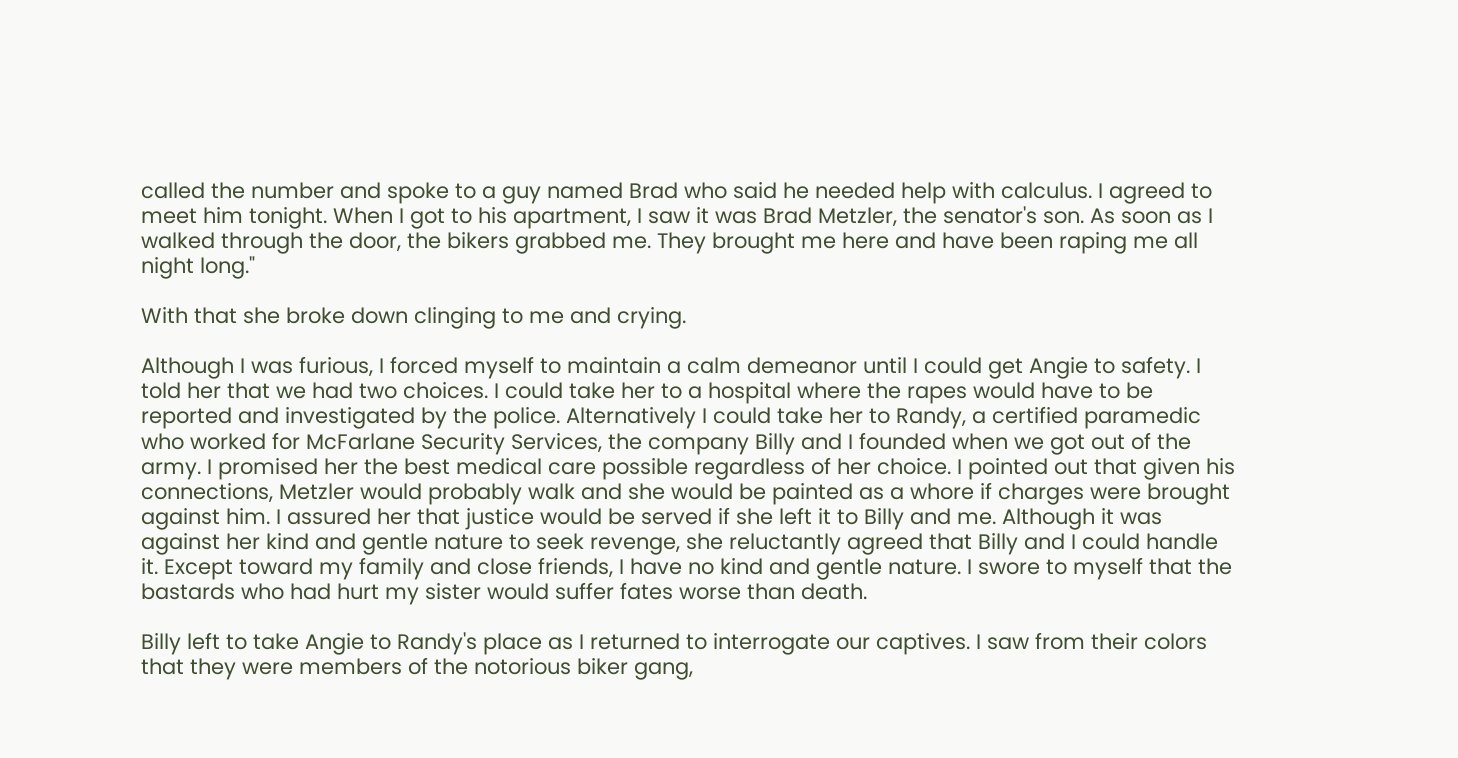called the number and spoke to a guy named Brad who said he needed help with calculus. I agreed to meet him tonight. When I got to his apartment, I saw it was Brad Metzler, the senator's son. As soon as I walked through the door, the bikers grabbed me. They brought me here and have been raping me all night long."

With that she broke down clinging to me and crying.

Although I was furious, I forced myself to maintain a calm demeanor until I could get Angie to safety. I told her that we had two choices. I could take her to a hospital where the rapes would have to be reported and investigated by the police. Alternatively I could take her to Randy, a certified paramedic who worked for McFarlane Security Services, the company Billy and I founded when we got out of the army. I promised her the best medical care possible regardless of her choice. I pointed out that given his connections, Metzler would probably walk and she would be painted as a whore if charges were brought against him. I assured her that justice would be served if she left it to Billy and me. Although it was against her kind and gentle nature to seek revenge, she reluctantly agreed that Billy and I could handle it. Except toward my family and close friends, I have no kind and gentle nature. I swore to myself that the bastards who had hurt my sister would suffer fates worse than death.

Billy left to take Angie to Randy's place as I returned to interrogate our captives. I saw from their colors that they were members of the notorious biker gang,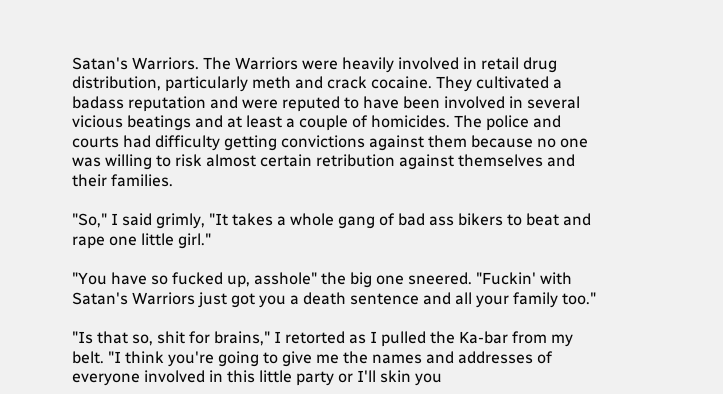Satan's Warriors. The Warriors were heavily involved in retail drug distribution, particularly meth and crack cocaine. They cultivated a badass reputation and were reputed to have been involved in several vicious beatings and at least a couple of homicides. The police and courts had difficulty getting convictions against them because no one was willing to risk almost certain retribution against themselves and their families.

"So," I said grimly, "It takes a whole gang of bad ass bikers to beat and rape one little girl."

"You have so fucked up, asshole" the big one sneered. "Fuckin' with Satan's Warriors just got you a death sentence and all your family too."

"Is that so, shit for brains," I retorted as I pulled the Ka-bar from my belt. "I think you're going to give me the names and addresses of everyone involved in this little party or I'll skin you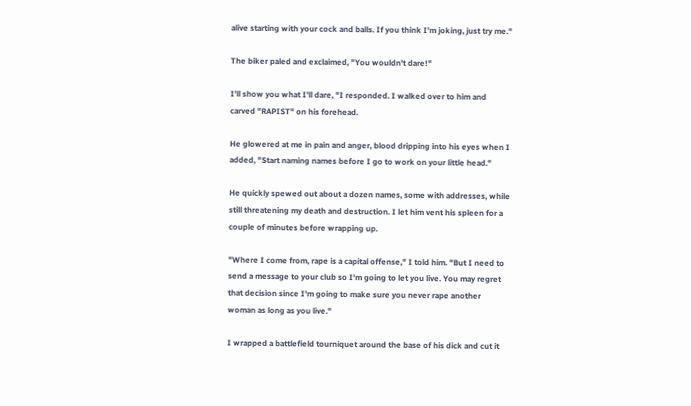alive starting with your cock and balls. If you think I'm joking, just try me."

The biker paled and exclaimed, "You wouldn't dare!"

I'll show you what I'll dare, "I responded. I walked over to him and carved "RAPIST" on his forehead.

He glowered at me in pain and anger, blood dripping into his eyes when I added, "Start naming names before I go to work on your little head."

He quickly spewed out about a dozen names, some with addresses, while still threatening my death and destruction. I let him vent his spleen for a couple of minutes before wrapping up.

"Where I come from, rape is a capital offense," I told him. "But I need to send a message to your club so I'm going to let you live. You may regret that decision since I'm going to make sure you never rape another woman as long as you live."

I wrapped a battlefield tourniquet around the base of his dick and cut it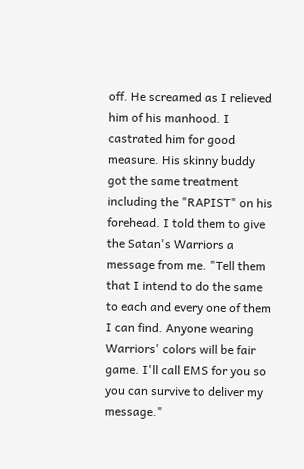off. He screamed as I relieved him of his manhood. I castrated him for good measure. His skinny buddy got the same treatment including the "RAPIST" on his forehead. I told them to give the Satan's Warriors a message from me. "Tell them that I intend to do the same to each and every one of them I can find. Anyone wearing Warriors' colors will be fair game. I'll call EMS for you so you can survive to deliver my message."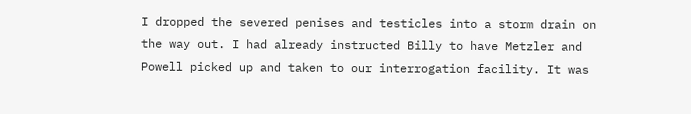I dropped the severed penises and testicles into a storm drain on the way out. I had already instructed Billy to have Metzler and Powell picked up and taken to our interrogation facility. It was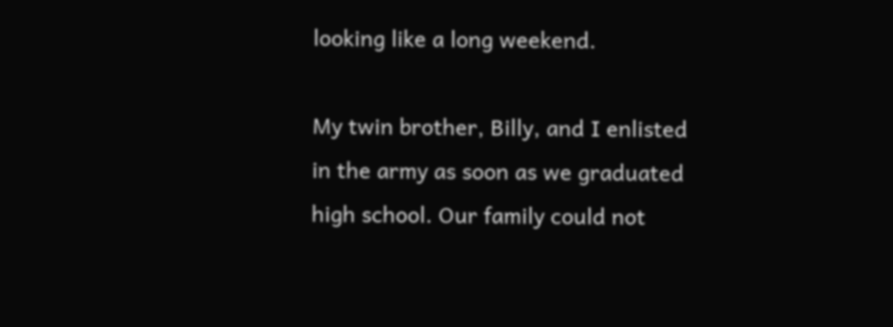looking like a long weekend.

My twin brother, Billy, and I enlisted in the army as soon as we graduated high school. Our family could not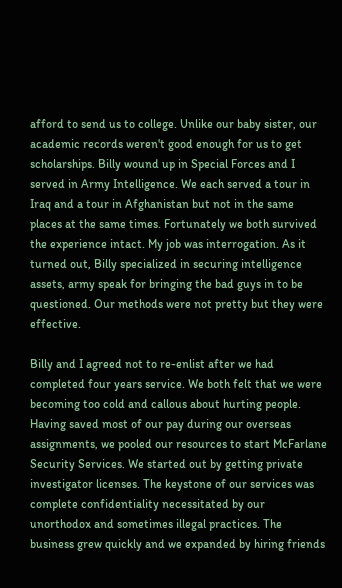afford to send us to college. Unlike our baby sister, our academic records weren't good enough for us to get scholarships. Billy wound up in Special Forces and I served in Army Intelligence. We each served a tour in Iraq and a tour in Afghanistan but not in the same places at the same times. Fortunately we both survived the experience intact. My job was interrogation. As it turned out, Billy specialized in securing intelligence assets, army speak for bringing the bad guys in to be questioned. Our methods were not pretty but they were effective.

Billy and I agreed not to re-enlist after we had completed four years service. We both felt that we were becoming too cold and callous about hurting people. Having saved most of our pay during our overseas assignments, we pooled our resources to start McFarlane Security Services. We started out by getting private investigator licenses. The keystone of our services was complete confidentiality necessitated by our unorthodox and sometimes illegal practices. The business grew quickly and we expanded by hiring friends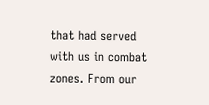that had served with us in combat zones. From our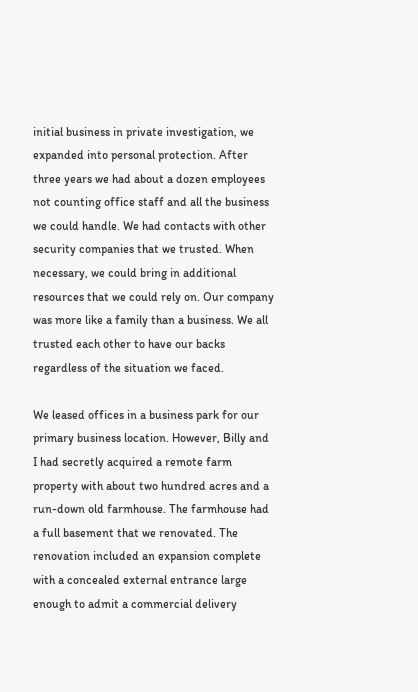initial business in private investigation, we expanded into personal protection. After three years we had about a dozen employees not counting office staff and all the business we could handle. We had contacts with other security companies that we trusted. When necessary, we could bring in additional resources that we could rely on. Our company was more like a family than a business. We all trusted each other to have our backs regardless of the situation we faced.

We leased offices in a business park for our primary business location. However, Billy and I had secretly acquired a remote farm property with about two hundred acres and a run-down old farmhouse. The farmhouse had a full basement that we renovated. The renovation included an expansion complete with a concealed external entrance large enough to admit a commercial delivery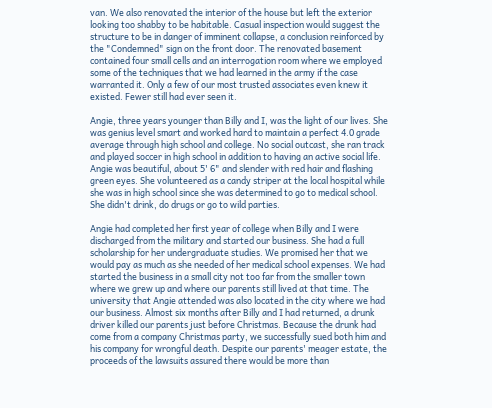van. We also renovated the interior of the house but left the exterior looking too shabby to be habitable. Casual inspection would suggest the structure to be in danger of imminent collapse, a conclusion reinforced by the "Condemned" sign on the front door. The renovated basement contained four small cells and an interrogation room where we employed some of the techniques that we had learned in the army if the case warranted it. Only a few of our most trusted associates even knew it existed. Fewer still had ever seen it.

Angie, three years younger than Billy and I, was the light of our lives. She was genius level smart and worked hard to maintain a perfect 4.0 grade average through high school and college. No social outcast, she ran track and played soccer in high school in addition to having an active social life. Angie was beautiful, about 5' 6" and slender with red hair and flashing green eyes. She volunteered as a candy striper at the local hospital while she was in high school since she was determined to go to medical school. She didn't drink, do drugs or go to wild parties.

Angie had completed her first year of college when Billy and I were discharged from the military and started our business. She had a full scholarship for her undergraduate studies. We promised her that we would pay as much as she needed of her medical school expenses. We had started the business in a small city not too far from the smaller town where we grew up and where our parents still lived at that time. The university that Angie attended was also located in the city where we had our business. Almost six months after Billy and I had returned, a drunk driver killed our parents just before Christmas. Because the drunk had come from a company Christmas party, we successfully sued both him and his company for wrongful death. Despite our parents' meager estate, the proceeds of the lawsuits assured there would be more than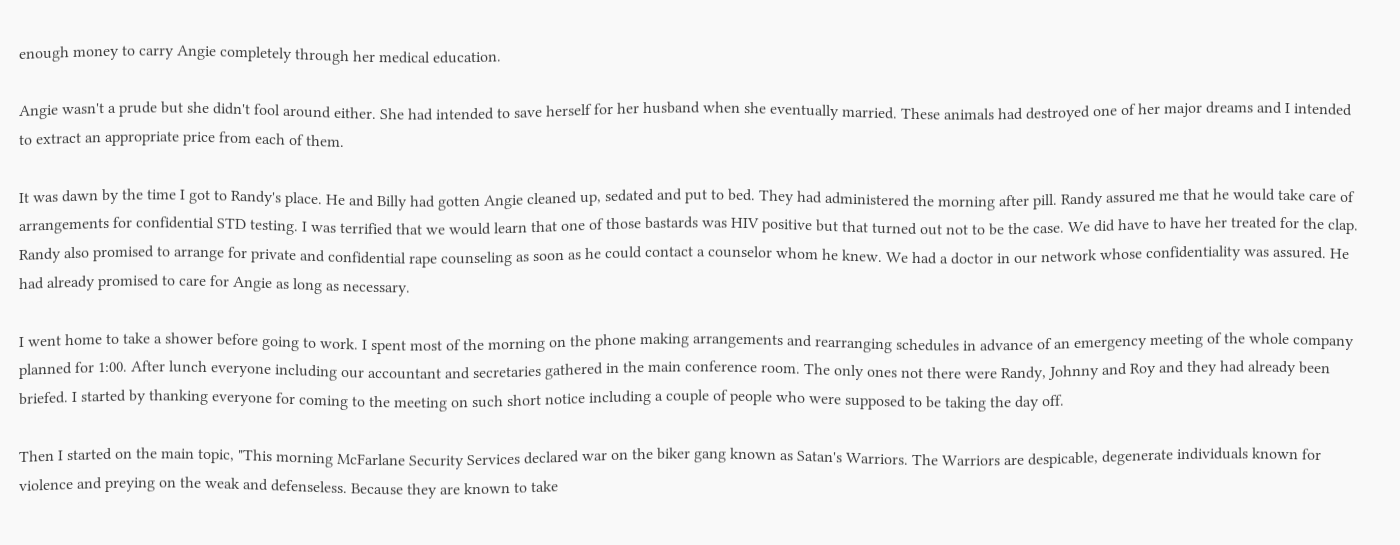enough money to carry Angie completely through her medical education.

Angie wasn't a prude but she didn't fool around either. She had intended to save herself for her husband when she eventually married. These animals had destroyed one of her major dreams and I intended to extract an appropriate price from each of them.

It was dawn by the time I got to Randy's place. He and Billy had gotten Angie cleaned up, sedated and put to bed. They had administered the morning after pill. Randy assured me that he would take care of arrangements for confidential STD testing. I was terrified that we would learn that one of those bastards was HIV positive but that turned out not to be the case. We did have to have her treated for the clap. Randy also promised to arrange for private and confidential rape counseling as soon as he could contact a counselor whom he knew. We had a doctor in our network whose confidentiality was assured. He had already promised to care for Angie as long as necessary.

I went home to take a shower before going to work. I spent most of the morning on the phone making arrangements and rearranging schedules in advance of an emergency meeting of the whole company planned for 1:00. After lunch everyone including our accountant and secretaries gathered in the main conference room. The only ones not there were Randy, Johnny and Roy and they had already been briefed. I started by thanking everyone for coming to the meeting on such short notice including a couple of people who were supposed to be taking the day off.

Then I started on the main topic, "This morning McFarlane Security Services declared war on the biker gang known as Satan's Warriors. The Warriors are despicable, degenerate individuals known for violence and preying on the weak and defenseless. Because they are known to take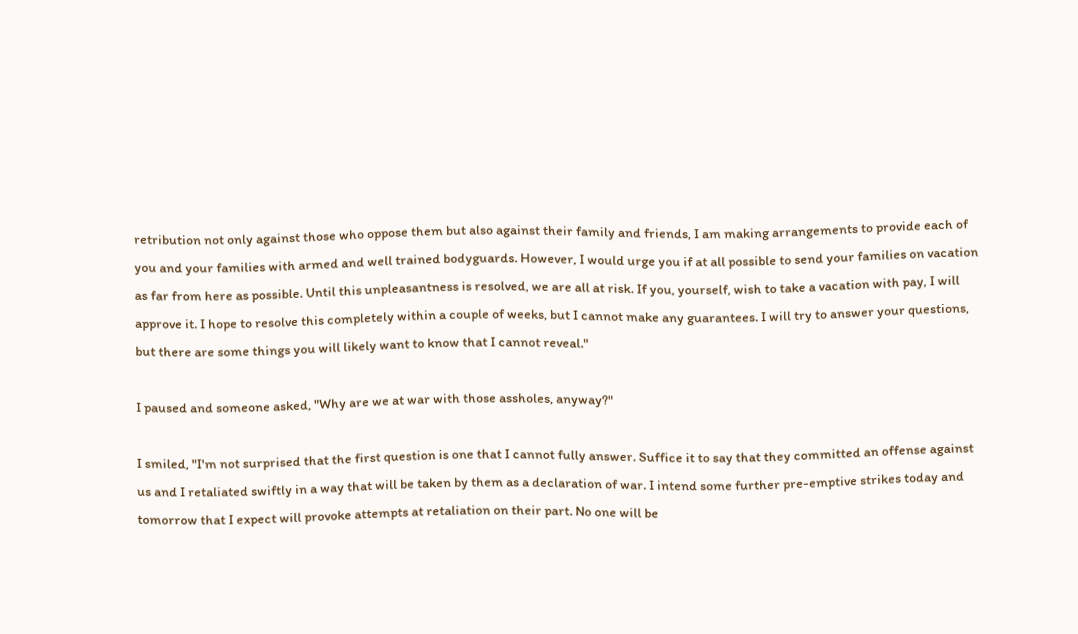retribution not only against those who oppose them but also against their family and friends, I am making arrangements to provide each of you and your families with armed and well trained bodyguards. However, I would urge you if at all possible to send your families on vacation as far from here as possible. Until this unpleasantness is resolved, we are all at risk. If you, yourself, wish to take a vacation with pay, I will approve it. I hope to resolve this completely within a couple of weeks, but I cannot make any guarantees. I will try to answer your questions, but there are some things you will likely want to know that I cannot reveal."

I paused and someone asked, "Why are we at war with those assholes, anyway?"

I smiled, "I'm not surprised that the first question is one that I cannot fully answer. Suffice it to say that they committed an offense against us and I retaliated swiftly in a way that will be taken by them as a declaration of war. I intend some further pre-emptive strikes today and tomorrow that I expect will provoke attempts at retaliation on their part. No one will be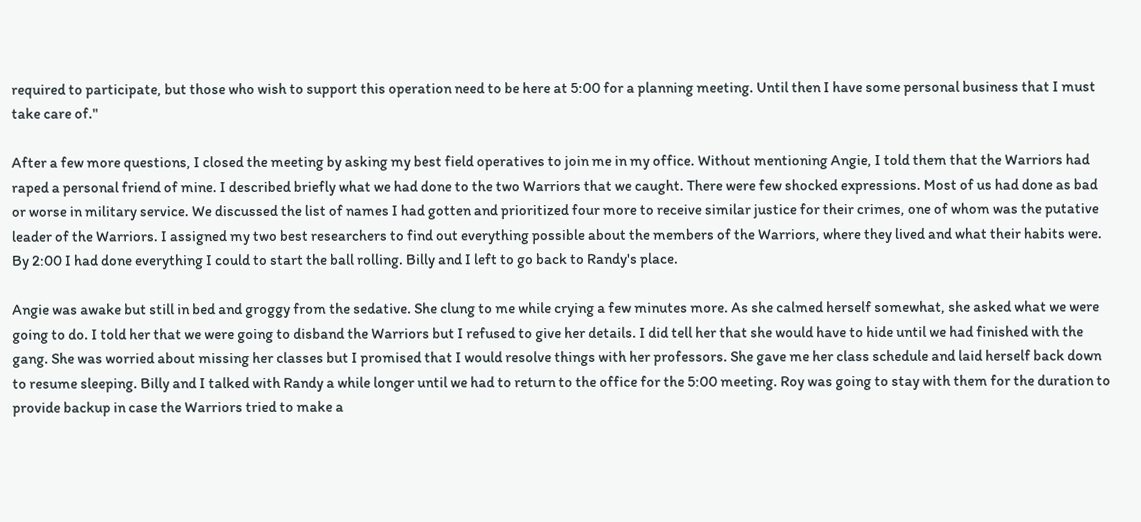required to participate, but those who wish to support this operation need to be here at 5:00 for a planning meeting. Until then I have some personal business that I must take care of."

After a few more questions, I closed the meeting by asking my best field operatives to join me in my office. Without mentioning Angie, I told them that the Warriors had raped a personal friend of mine. I described briefly what we had done to the two Warriors that we caught. There were few shocked expressions. Most of us had done as bad or worse in military service. We discussed the list of names I had gotten and prioritized four more to receive similar justice for their crimes, one of whom was the putative leader of the Warriors. I assigned my two best researchers to find out everything possible about the members of the Warriors, where they lived and what their habits were. By 2:00 I had done everything I could to start the ball rolling. Billy and I left to go back to Randy's place.

Angie was awake but still in bed and groggy from the sedative. She clung to me while crying a few minutes more. As she calmed herself somewhat, she asked what we were going to do. I told her that we were going to disband the Warriors but I refused to give her details. I did tell her that she would have to hide until we had finished with the gang. She was worried about missing her classes but I promised that I would resolve things with her professors. She gave me her class schedule and laid herself back down to resume sleeping. Billy and I talked with Randy a while longer until we had to return to the office for the 5:00 meeting. Roy was going to stay with them for the duration to provide backup in case the Warriors tried to make a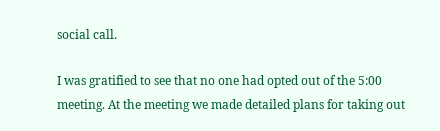social call.

I was gratified to see that no one had opted out of the 5:00 meeting. At the meeting we made detailed plans for taking out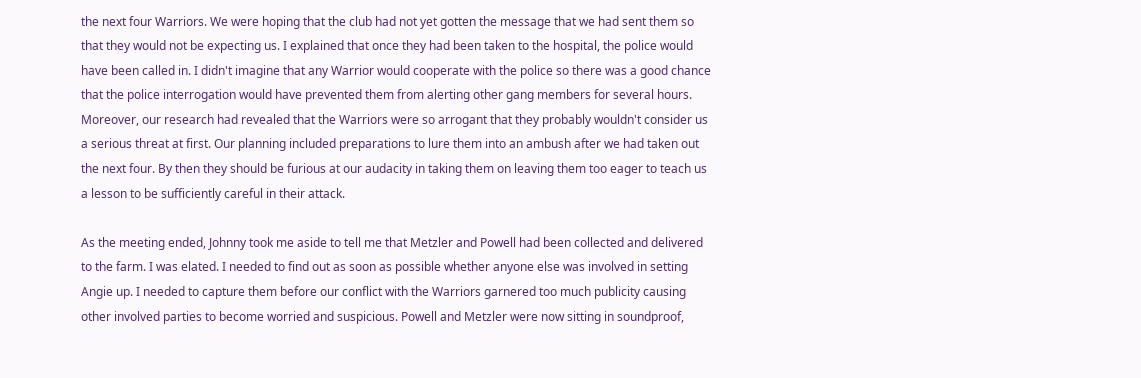the next four Warriors. We were hoping that the club had not yet gotten the message that we had sent them so that they would not be expecting us. I explained that once they had been taken to the hospital, the police would have been called in. I didn't imagine that any Warrior would cooperate with the police so there was a good chance that the police interrogation would have prevented them from alerting other gang members for several hours. Moreover, our research had revealed that the Warriors were so arrogant that they probably wouldn't consider us a serious threat at first. Our planning included preparations to lure them into an ambush after we had taken out the next four. By then they should be furious at our audacity in taking them on leaving them too eager to teach us a lesson to be sufficiently careful in their attack.

As the meeting ended, Johnny took me aside to tell me that Metzler and Powell had been collected and delivered to the farm. I was elated. I needed to find out as soon as possible whether anyone else was involved in setting Angie up. I needed to capture them before our conflict with the Warriors garnered too much publicity causing other involved parties to become worried and suspicious. Powell and Metzler were now sitting in soundproof,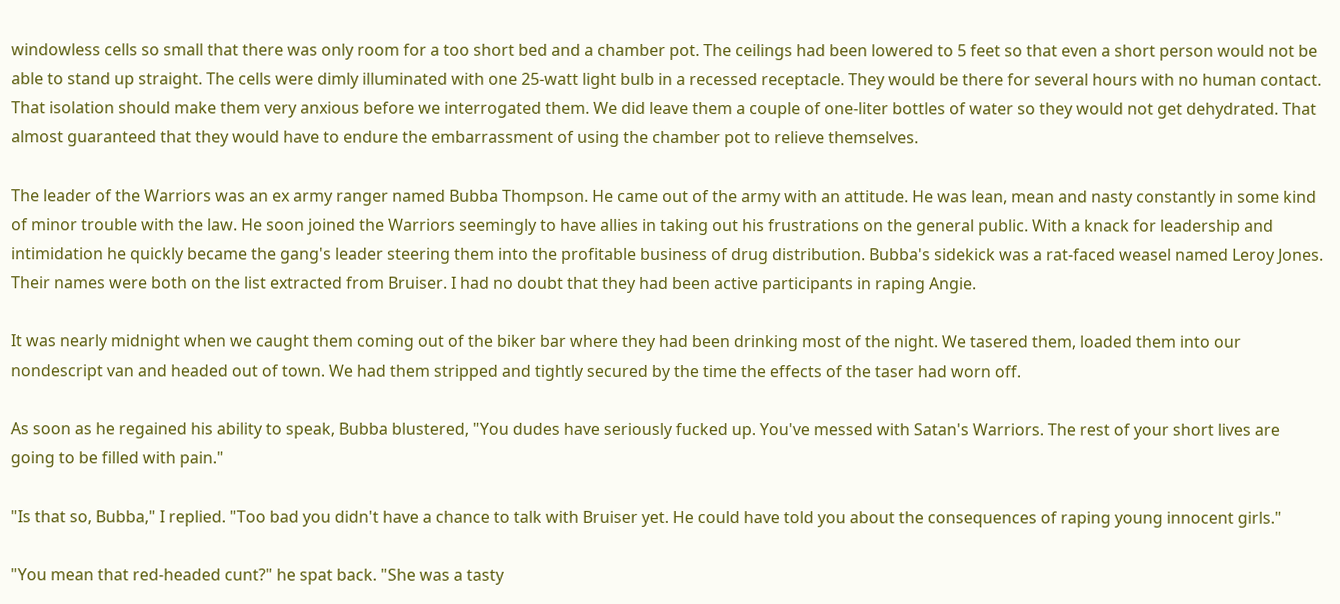windowless cells so small that there was only room for a too short bed and a chamber pot. The ceilings had been lowered to 5 feet so that even a short person would not be able to stand up straight. The cells were dimly illuminated with one 25-watt light bulb in a recessed receptacle. They would be there for several hours with no human contact. That isolation should make them very anxious before we interrogated them. We did leave them a couple of one-liter bottles of water so they would not get dehydrated. That almost guaranteed that they would have to endure the embarrassment of using the chamber pot to relieve themselves.

The leader of the Warriors was an ex army ranger named Bubba Thompson. He came out of the army with an attitude. He was lean, mean and nasty constantly in some kind of minor trouble with the law. He soon joined the Warriors seemingly to have allies in taking out his frustrations on the general public. With a knack for leadership and intimidation he quickly became the gang's leader steering them into the profitable business of drug distribution. Bubba's sidekick was a rat-faced weasel named Leroy Jones. Their names were both on the list extracted from Bruiser. I had no doubt that they had been active participants in raping Angie.

It was nearly midnight when we caught them coming out of the biker bar where they had been drinking most of the night. We tasered them, loaded them into our nondescript van and headed out of town. We had them stripped and tightly secured by the time the effects of the taser had worn off.

As soon as he regained his ability to speak, Bubba blustered, "You dudes have seriously fucked up. You've messed with Satan's Warriors. The rest of your short lives are going to be filled with pain."

"Is that so, Bubba," I replied. "Too bad you didn't have a chance to talk with Bruiser yet. He could have told you about the consequences of raping young innocent girls."

"You mean that red-headed cunt?" he spat back. "She was a tasty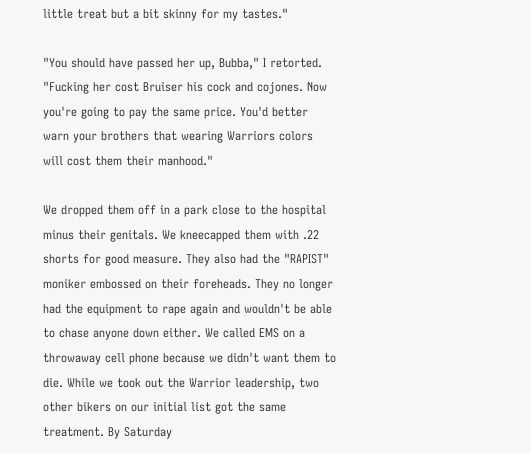little treat but a bit skinny for my tastes."

"You should have passed her up, Bubba," I retorted. "Fucking her cost Bruiser his cock and cojones. Now you're going to pay the same price. You'd better warn your brothers that wearing Warriors colors will cost them their manhood."

We dropped them off in a park close to the hospital minus their genitals. We kneecapped them with .22 shorts for good measure. They also had the "RAPIST" moniker embossed on their foreheads. They no longer had the equipment to rape again and wouldn't be able to chase anyone down either. We called EMS on a throwaway cell phone because we didn't want them to die. While we took out the Warrior leadership, two other bikers on our initial list got the same treatment. By Saturday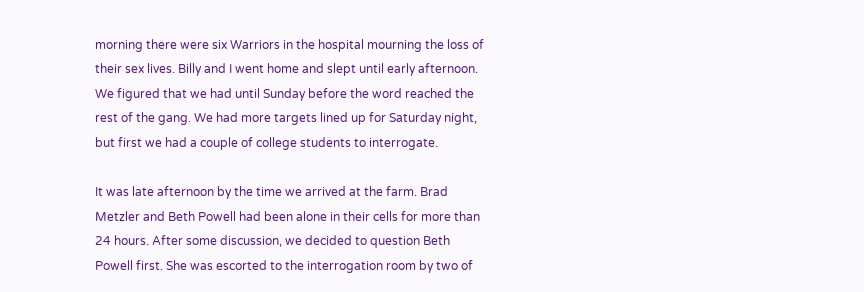morning there were six Warriors in the hospital mourning the loss of their sex lives. Billy and I went home and slept until early afternoon. We figured that we had until Sunday before the word reached the rest of the gang. We had more targets lined up for Saturday night, but first we had a couple of college students to interrogate.

It was late afternoon by the time we arrived at the farm. Brad Metzler and Beth Powell had been alone in their cells for more than 24 hours. After some discussion, we decided to question Beth Powell first. She was escorted to the interrogation room by two of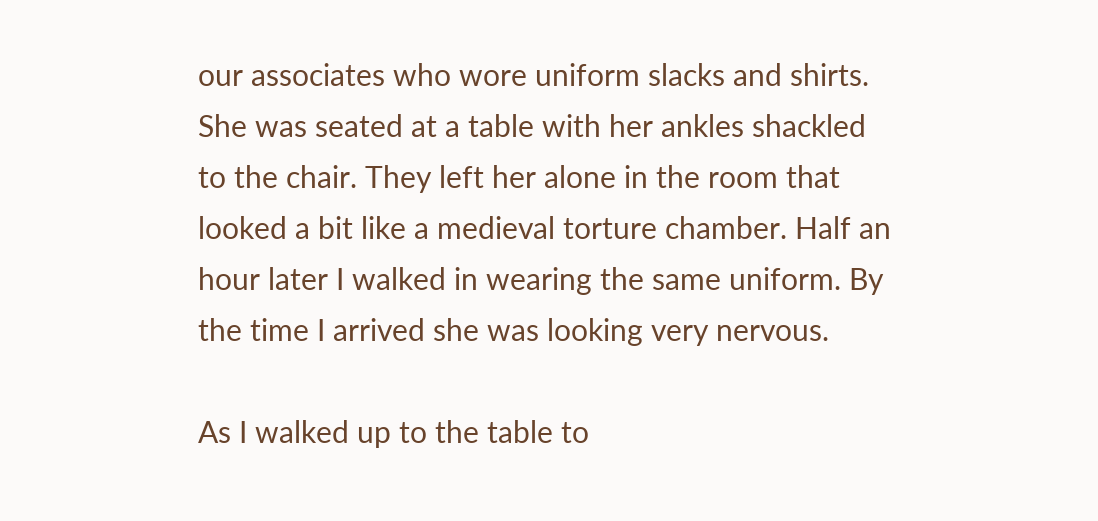our associates who wore uniform slacks and shirts. She was seated at a table with her ankles shackled to the chair. They left her alone in the room that looked a bit like a medieval torture chamber. Half an hour later I walked in wearing the same uniform. By the time I arrived she was looking very nervous.

As I walked up to the table to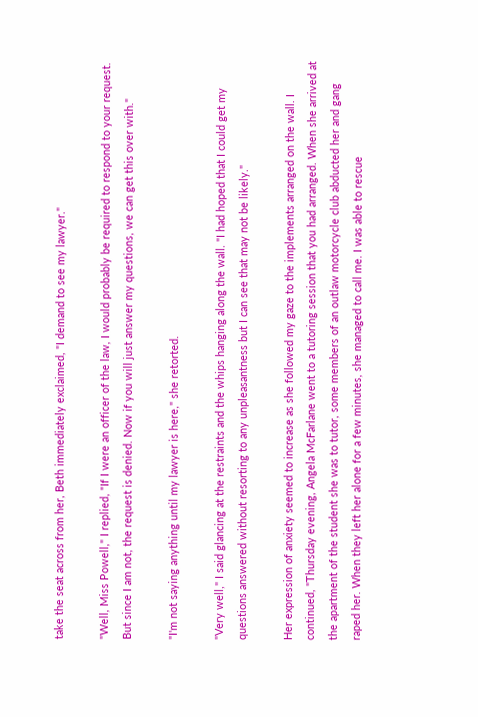take the seat across from her, Beth immediately exclaimed, "I demand to see my lawyer."

"Well, Miss Powell," I replied, "If I were an officer of the law, I would probably be required to respond to your request. But since I am not, the request is denied. Now if you will just answer my questions, we can get this over with."

"I'm not saying anything until my lawyer is here," she retorted.

"Very well," I said glancing at the restraints and the whips hanging along the wall. "I had hoped that I could get my questions answered without resorting to any unpleasantness but I can see that may not be likely."

Her expression of anxiety seemed to increase as she followed my gaze to the implements arranged on the wall. I continued, "Thursday evening, Angela McFarlane went to a tutoring session that you had arranged. When she arrived at the apartment of the student she was to tutor, some members of an outlaw motorcycle club abducted her and gang raped her. When they left her alone for a few minutes, she managed to call me. I was able to rescue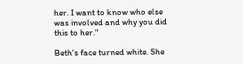her. I want to know who else was involved and why you did this to her."

Beth's face turned white. She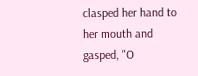clasped her hand to her mouth and gasped, "O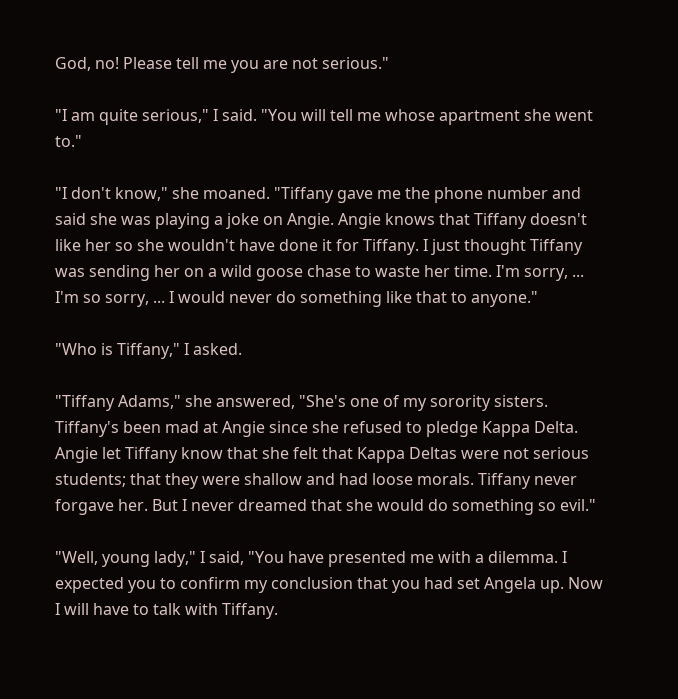God, no! Please tell me you are not serious."

"I am quite serious," I said. "You will tell me whose apartment she went to."

"I don't know," she moaned. "Tiffany gave me the phone number and said she was playing a joke on Angie. Angie knows that Tiffany doesn't like her so she wouldn't have done it for Tiffany. I just thought Tiffany was sending her on a wild goose chase to waste her time. I'm sorry, ... I'm so sorry, ... I would never do something like that to anyone."

"Who is Tiffany," I asked.

"Tiffany Adams," she answered, "She's one of my sorority sisters. Tiffany's been mad at Angie since she refused to pledge Kappa Delta. Angie let Tiffany know that she felt that Kappa Deltas were not serious students; that they were shallow and had loose morals. Tiffany never forgave her. But I never dreamed that she would do something so evil."

"Well, young lady," I said, "You have presented me with a dilemma. I expected you to confirm my conclusion that you had set Angela up. Now I will have to talk with Tiffany.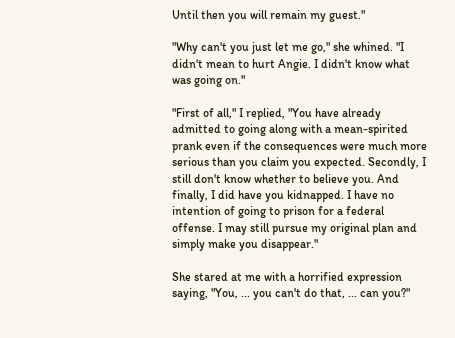Until then you will remain my guest."

"Why can't you just let me go," she whined. "I didn't mean to hurt Angie. I didn't know what was going on."

"First of all," I replied, "You have already admitted to going along with a mean-spirited prank even if the consequences were much more serious than you claim you expected. Secondly, I still don't know whether to believe you. And finally, I did have you kidnapped. I have no intention of going to prison for a federal offense. I may still pursue my original plan and simply make you disappear."

She stared at me with a horrified expression saying, "You, ... you can't do that, ... can you?"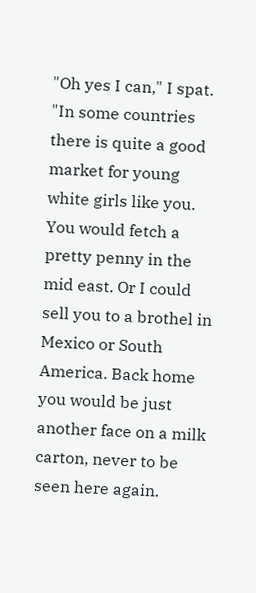"Oh yes I can," I spat. "In some countries there is quite a good market for young white girls like you. You would fetch a pretty penny in the mid east. Or I could sell you to a brothel in Mexico or South America. Back home you would be just another face on a milk carton, never to be seen here again.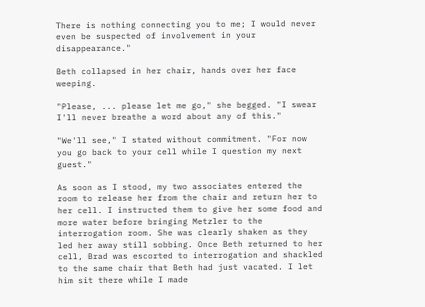There is nothing connecting you to me; I would never even be suspected of involvement in your disappearance."

Beth collapsed in her chair, hands over her face weeping.

"Please, ... please let me go," she begged. "I swear I'll never breathe a word about any of this."

"We'll see," I stated without commitment. "For now you go back to your cell while I question my next guest."

As soon as I stood, my two associates entered the room to release her from the chair and return her to her cell. I instructed them to give her some food and more water before bringing Metzler to the interrogation room. She was clearly shaken as they led her away still sobbing. Once Beth returned to her cell, Brad was escorted to interrogation and shackled to the same chair that Beth had just vacated. I let him sit there while I made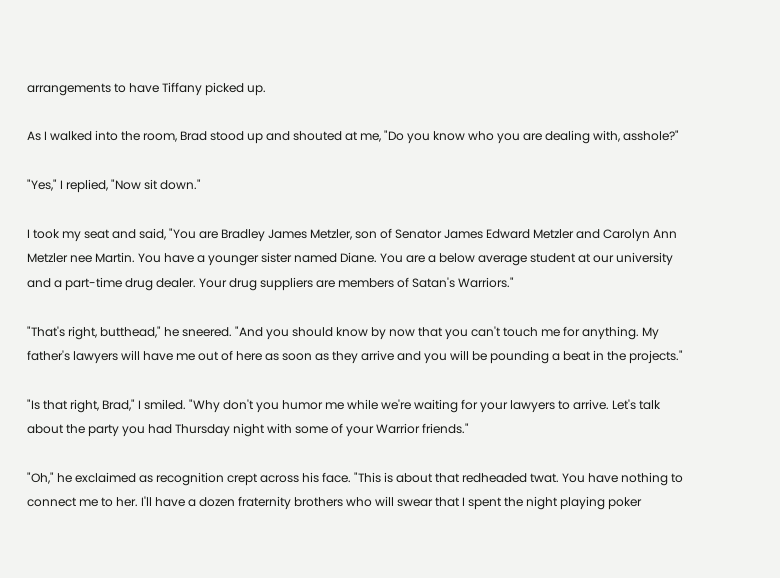arrangements to have Tiffany picked up.

As I walked into the room, Brad stood up and shouted at me, "Do you know who you are dealing with, asshole?"

"Yes," I replied, "Now sit down."

I took my seat and said, "You are Bradley James Metzler, son of Senator James Edward Metzler and Carolyn Ann Metzler nee Martin. You have a younger sister named Diane. You are a below average student at our university and a part-time drug dealer. Your drug suppliers are members of Satan's Warriors."

"That's right, butthead," he sneered. "And you should know by now that you can't touch me for anything. My father's lawyers will have me out of here as soon as they arrive and you will be pounding a beat in the projects."

"Is that right, Brad," I smiled. "Why don't you humor me while we're waiting for your lawyers to arrive. Let's talk about the party you had Thursday night with some of your Warrior friends."

"Oh," he exclaimed as recognition crept across his face. "This is about that redheaded twat. You have nothing to connect me to her. I'll have a dozen fraternity brothers who will swear that I spent the night playing poker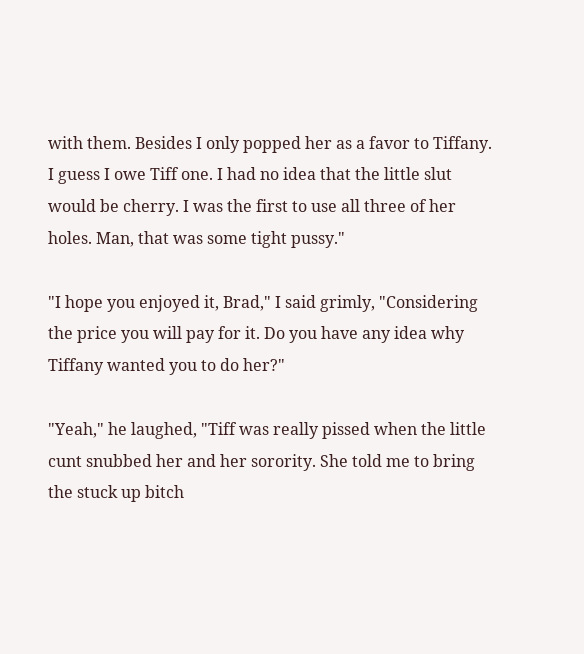with them. Besides I only popped her as a favor to Tiffany. I guess I owe Tiff one. I had no idea that the little slut would be cherry. I was the first to use all three of her holes. Man, that was some tight pussy."

"I hope you enjoyed it, Brad," I said grimly, "Considering the price you will pay for it. Do you have any idea why Tiffany wanted you to do her?"

"Yeah," he laughed, "Tiff was really pissed when the little cunt snubbed her and her sorority. She told me to bring the stuck up bitch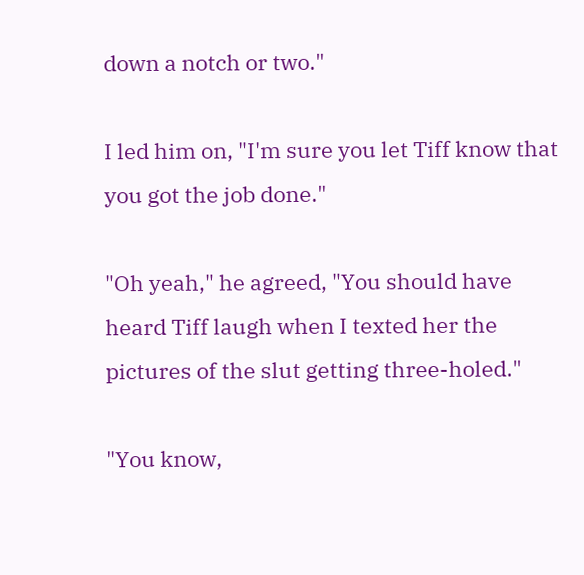down a notch or two."

I led him on, "I'm sure you let Tiff know that you got the job done."

"Oh yeah," he agreed, "You should have heard Tiff laugh when I texted her the pictures of the slut getting three-holed."

"You know,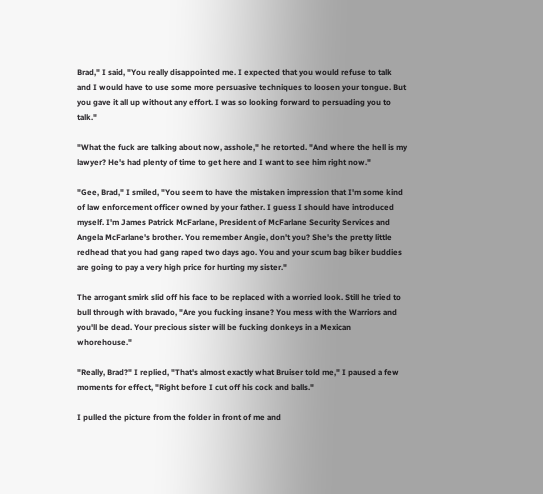Brad," I said, "You really disappointed me. I expected that you would refuse to talk and I would have to use some more persuasive techniques to loosen your tongue. But you gave it all up without any effort. I was so looking forward to persuading you to talk."

"What the fuck are talking about now, asshole," he retorted. "And where the hell is my lawyer? He's had plenty of time to get here and I want to see him right now."

"Gee, Brad," I smiled, "You seem to have the mistaken impression that I'm some kind of law enforcement officer owned by your father. I guess I should have introduced myself. I'm James Patrick McFarlane, President of McFarlane Security Services and Angela McFarlane's brother. You remember Angie, don't you? She's the pretty little redhead that you had gang raped two days ago. You and your scum bag biker buddies are going to pay a very high price for hurting my sister."

The arrogant smirk slid off his face to be replaced with a worried look. Still he tried to bull through with bravado, "Are you fucking insane? You mess with the Warriors and you'll be dead. Your precious sister will be fucking donkeys in a Mexican whorehouse."

"Really, Brad?" I replied, "That's almost exactly what Bruiser told me," I paused a few moments for effect, "Right before I cut off his cock and balls."

I pulled the picture from the folder in front of me and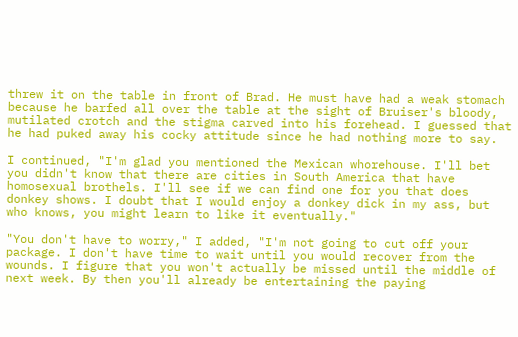threw it on the table in front of Brad. He must have had a weak stomach because he barfed all over the table at the sight of Bruiser's bloody, mutilated crotch and the stigma carved into his forehead. I guessed that he had puked away his cocky attitude since he had nothing more to say.

I continued, "I'm glad you mentioned the Mexican whorehouse. I'll bet you didn't know that there are cities in South America that have homosexual brothels. I'll see if we can find one for you that does donkey shows. I doubt that I would enjoy a donkey dick in my ass, but who knows, you might learn to like it eventually."

"You don't have to worry," I added, "I'm not going to cut off your package. I don't have time to wait until you would recover from the wounds. I figure that you won't actually be missed until the middle of next week. By then you'll already be entertaining the paying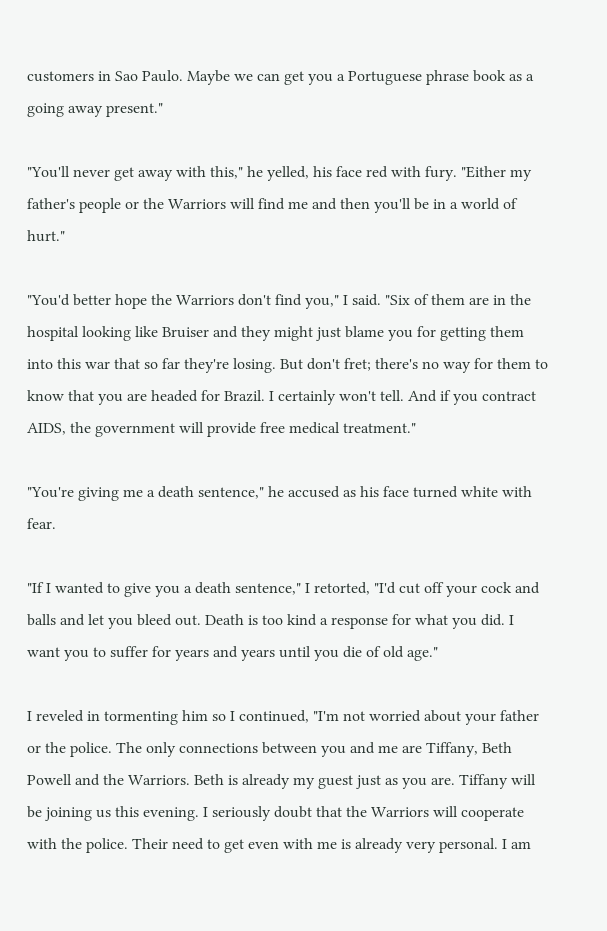customers in Sao Paulo. Maybe we can get you a Portuguese phrase book as a going away present."

"You'll never get away with this," he yelled, his face red with fury. "Either my father's people or the Warriors will find me and then you'll be in a world of hurt."

"You'd better hope the Warriors don't find you," I said. "Six of them are in the hospital looking like Bruiser and they might just blame you for getting them into this war that so far they're losing. But don't fret; there's no way for them to know that you are headed for Brazil. I certainly won't tell. And if you contract AIDS, the government will provide free medical treatment."

"You're giving me a death sentence," he accused as his face turned white with fear.

"If I wanted to give you a death sentence," I retorted, "I'd cut off your cock and balls and let you bleed out. Death is too kind a response for what you did. I want you to suffer for years and years until you die of old age."

I reveled in tormenting him so I continued, "I'm not worried about your father or the police. The only connections between you and me are Tiffany, Beth Powell and the Warriors. Beth is already my guest just as you are. Tiffany will be joining us this evening. I seriously doubt that the Warriors will cooperate with the police. Their need to get even with me is already very personal. I am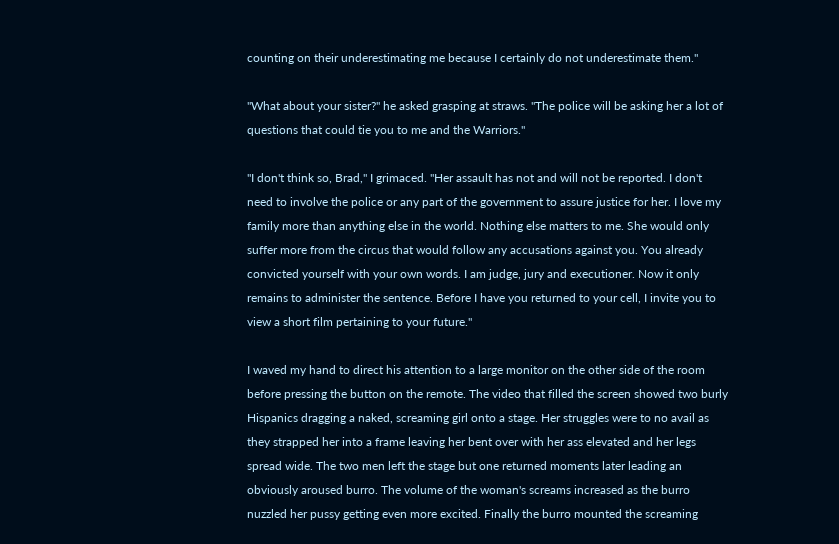counting on their underestimating me because I certainly do not underestimate them."

"What about your sister?" he asked grasping at straws. "The police will be asking her a lot of questions that could tie you to me and the Warriors."

"I don't think so, Brad," I grimaced. "Her assault has not and will not be reported. I don't need to involve the police or any part of the government to assure justice for her. I love my family more than anything else in the world. Nothing else matters to me. She would only suffer more from the circus that would follow any accusations against you. You already convicted yourself with your own words. I am judge, jury and executioner. Now it only remains to administer the sentence. Before I have you returned to your cell, I invite you to view a short film pertaining to your future."

I waved my hand to direct his attention to a large monitor on the other side of the room before pressing the button on the remote. The video that filled the screen showed two burly Hispanics dragging a naked, screaming girl onto a stage. Her struggles were to no avail as they strapped her into a frame leaving her bent over with her ass elevated and her legs spread wide. The two men left the stage but one returned moments later leading an obviously aroused burro. The volume of the woman's screams increased as the burro nuzzled her pussy getting even more excited. Finally the burro mounted the screaming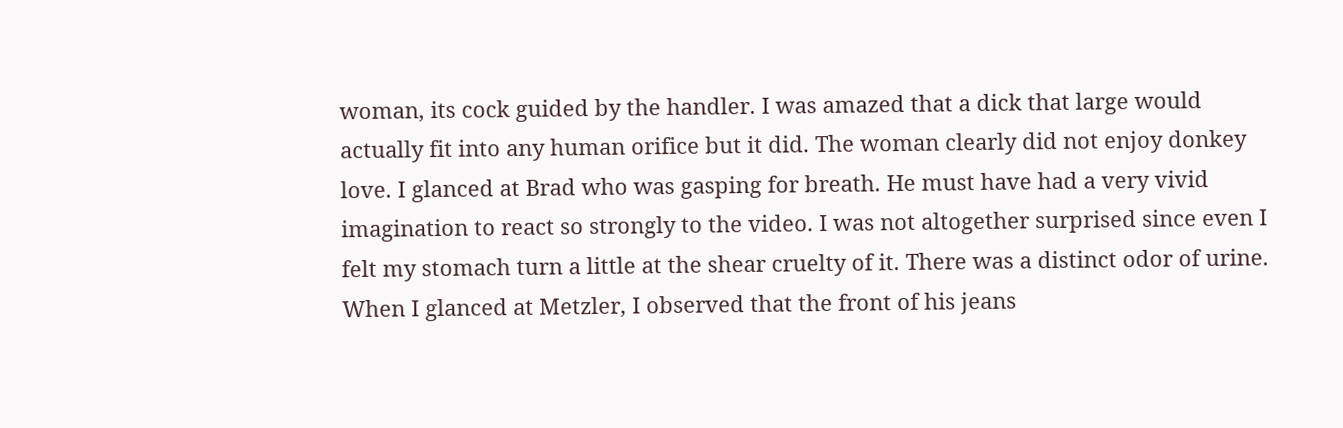woman, its cock guided by the handler. I was amazed that a dick that large would actually fit into any human orifice but it did. The woman clearly did not enjoy donkey love. I glanced at Brad who was gasping for breath. He must have had a very vivid imagination to react so strongly to the video. I was not altogether surprised since even I felt my stomach turn a little at the shear cruelty of it. There was a distinct odor of urine. When I glanced at Metzler, I observed that the front of his jeans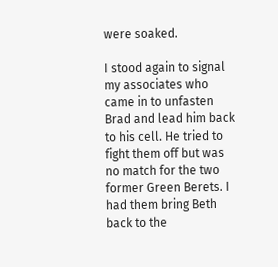were soaked.

I stood again to signal my associates who came in to unfasten Brad and lead him back to his cell. He tried to fight them off but was no match for the two former Green Berets. I had them bring Beth back to the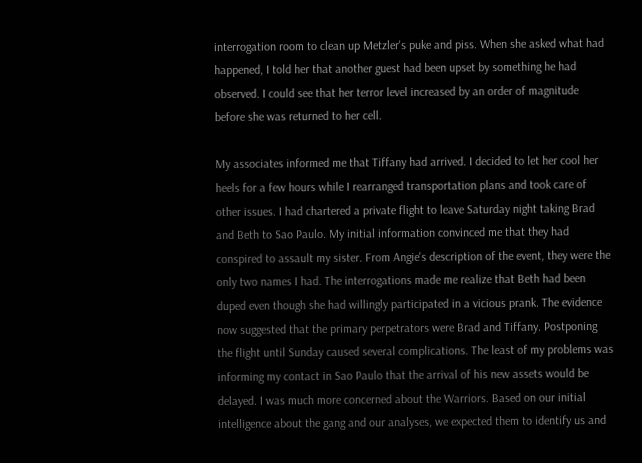interrogation room to clean up Metzler's puke and piss. When she asked what had happened, I told her that another guest had been upset by something he had observed. I could see that her terror level increased by an order of magnitude before she was returned to her cell.

My associates informed me that Tiffany had arrived. I decided to let her cool her heels for a few hours while I rearranged transportation plans and took care of other issues. I had chartered a private flight to leave Saturday night taking Brad and Beth to Sao Paulo. My initial information convinced me that they had conspired to assault my sister. From Angie's description of the event, they were the only two names I had. The interrogations made me realize that Beth had been duped even though she had willingly participated in a vicious prank. The evidence now suggested that the primary perpetrators were Brad and Tiffany. Postponing the flight until Sunday caused several complications. The least of my problems was informing my contact in Sao Paulo that the arrival of his new assets would be delayed. I was much more concerned about the Warriors. Based on our initial intelligence about the gang and our analyses, we expected them to identify us and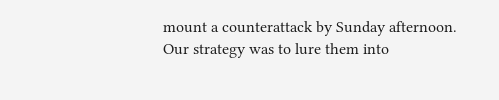mount a counterattack by Sunday afternoon. Our strategy was to lure them into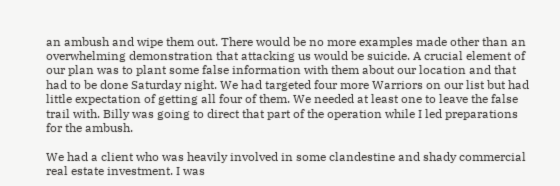an ambush and wipe them out. There would be no more examples made other than an overwhelming demonstration that attacking us would be suicide. A crucial element of our plan was to plant some false information with them about our location and that had to be done Saturday night. We had targeted four more Warriors on our list but had little expectation of getting all four of them. We needed at least one to leave the false trail with. Billy was going to direct that part of the operation while I led preparations for the ambush.

We had a client who was heavily involved in some clandestine and shady commercial real estate investment. I was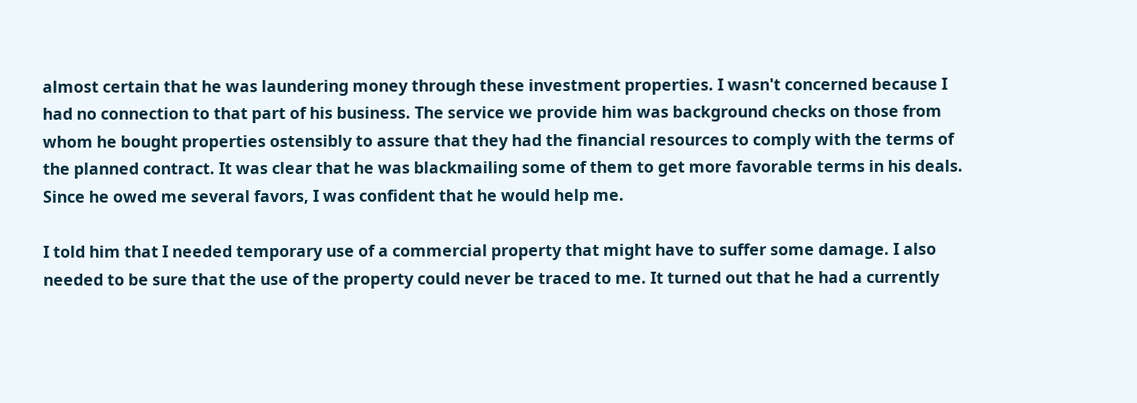almost certain that he was laundering money through these investment properties. I wasn't concerned because I had no connection to that part of his business. The service we provide him was background checks on those from whom he bought properties ostensibly to assure that they had the financial resources to comply with the terms of the planned contract. It was clear that he was blackmailing some of them to get more favorable terms in his deals. Since he owed me several favors, I was confident that he would help me.

I told him that I needed temporary use of a commercial property that might have to suffer some damage. I also needed to be sure that the use of the property could never be traced to me. It turned out that he had a currently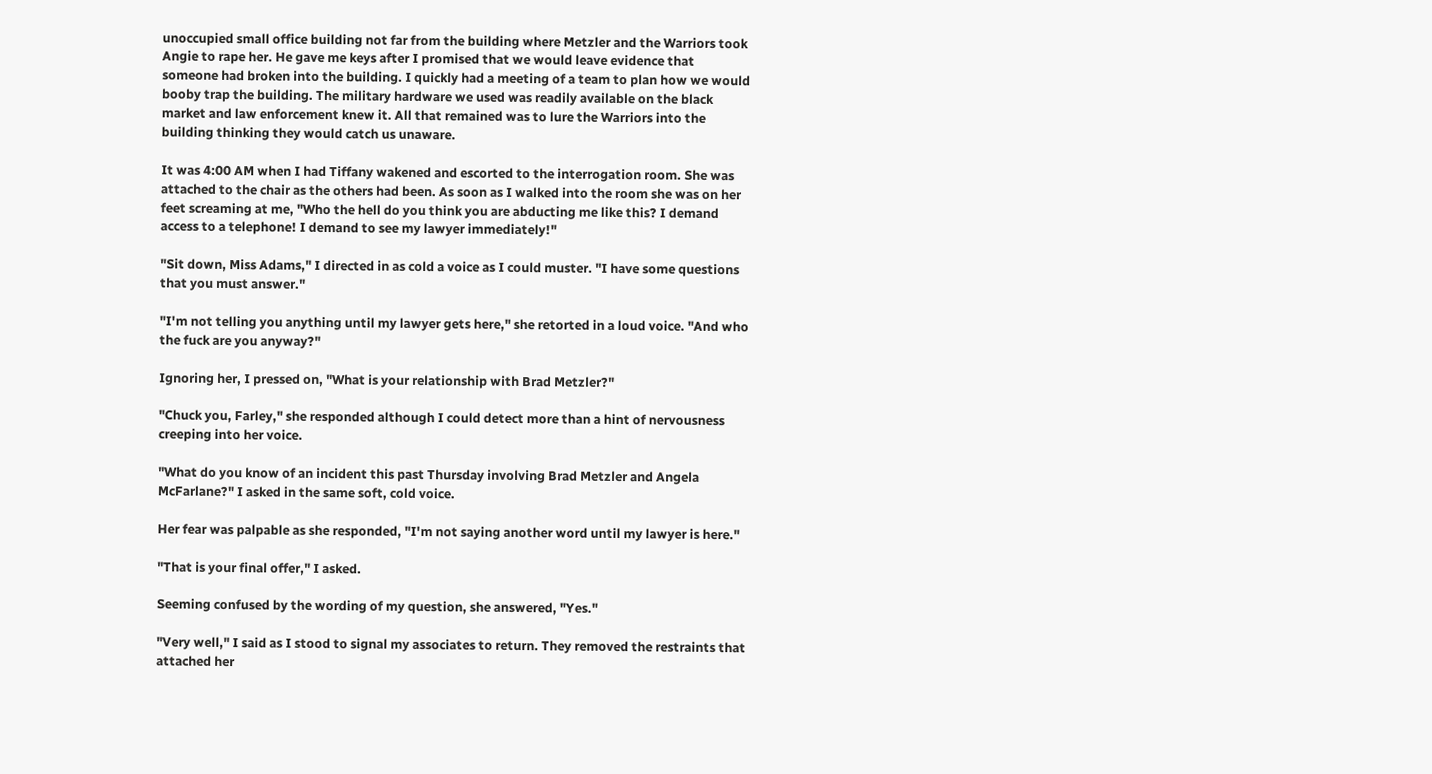unoccupied small office building not far from the building where Metzler and the Warriors took Angie to rape her. He gave me keys after I promised that we would leave evidence that someone had broken into the building. I quickly had a meeting of a team to plan how we would booby trap the building. The military hardware we used was readily available on the black market and law enforcement knew it. All that remained was to lure the Warriors into the building thinking they would catch us unaware.

It was 4:00 AM when I had Tiffany wakened and escorted to the interrogation room. She was attached to the chair as the others had been. As soon as I walked into the room she was on her feet screaming at me, "Who the hell do you think you are abducting me like this? I demand access to a telephone! I demand to see my lawyer immediately!"

"Sit down, Miss Adams," I directed in as cold a voice as I could muster. "I have some questions that you must answer."

"I'm not telling you anything until my lawyer gets here," she retorted in a loud voice. "And who the fuck are you anyway?"

Ignoring her, I pressed on, "What is your relationship with Brad Metzler?"

"Chuck you, Farley," she responded although I could detect more than a hint of nervousness creeping into her voice.

"What do you know of an incident this past Thursday involving Brad Metzler and Angela McFarlane?" I asked in the same soft, cold voice.

Her fear was palpable as she responded, "I'm not saying another word until my lawyer is here."

"That is your final offer," I asked.

Seeming confused by the wording of my question, she answered, "Yes."

"Very well," I said as I stood to signal my associates to return. They removed the restraints that attached her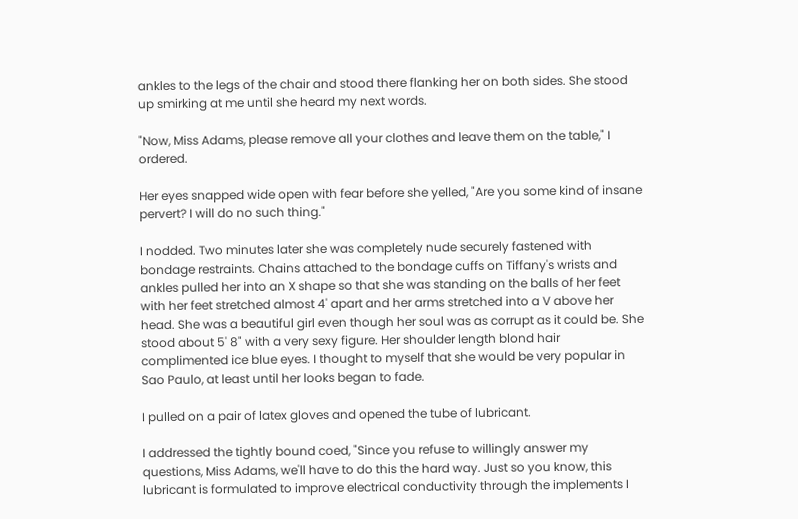ankles to the legs of the chair and stood there flanking her on both sides. She stood up smirking at me until she heard my next words.

"Now, Miss Adams, please remove all your clothes and leave them on the table," I ordered.

Her eyes snapped wide open with fear before she yelled, "Are you some kind of insane pervert? I will do no such thing."

I nodded. Two minutes later she was completely nude securely fastened with bondage restraints. Chains attached to the bondage cuffs on Tiffany's wrists and ankles pulled her into an X shape so that she was standing on the balls of her feet with her feet stretched almost 4' apart and her arms stretched into a V above her head. She was a beautiful girl even though her soul was as corrupt as it could be. She stood about 5' 8" with a very sexy figure. Her shoulder length blond hair complimented ice blue eyes. I thought to myself that she would be very popular in Sao Paulo, at least until her looks began to fade.

I pulled on a pair of latex gloves and opened the tube of lubricant.

I addressed the tightly bound coed, "Since you refuse to willingly answer my questions, Miss Adams, we'll have to do this the hard way. Just so you know, this lubricant is formulated to improve electrical conductivity through the implements I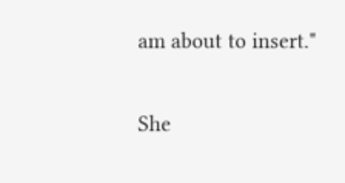am about to insert."

She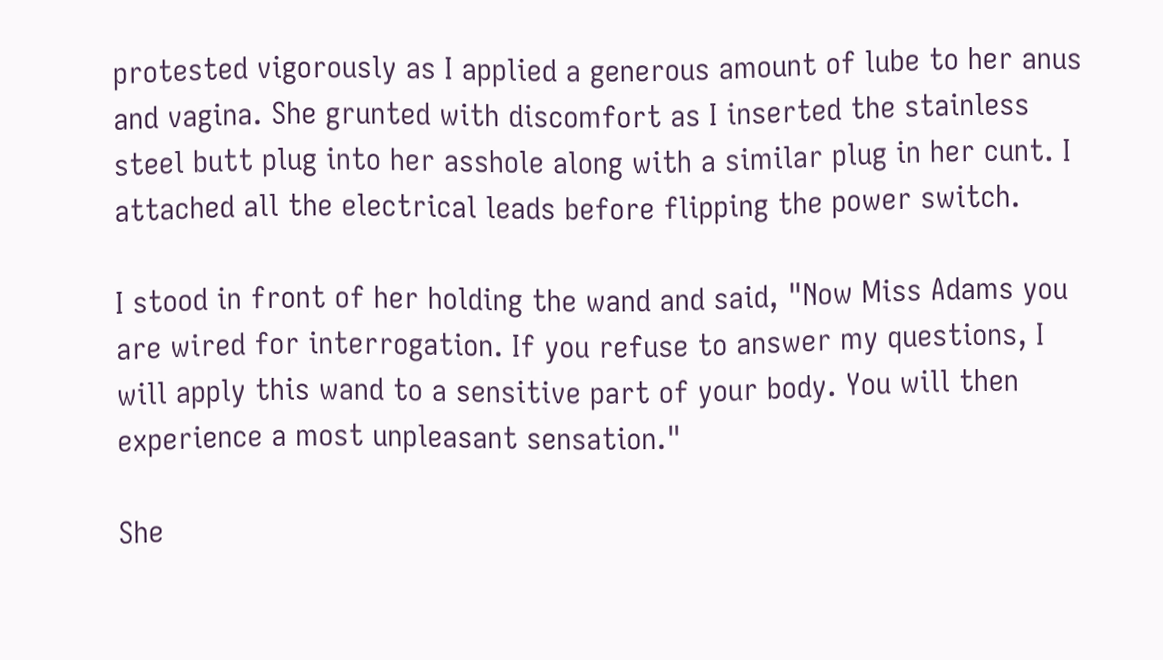protested vigorously as I applied a generous amount of lube to her anus and vagina. She grunted with discomfort as I inserted the stainless steel butt plug into her asshole along with a similar plug in her cunt. I attached all the electrical leads before flipping the power switch.

I stood in front of her holding the wand and said, "Now Miss Adams you are wired for interrogation. If you refuse to answer my questions, I will apply this wand to a sensitive part of your body. You will then experience a most unpleasant sensation."

She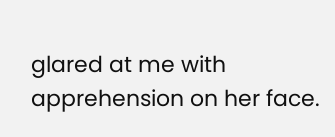glared at me with apprehension on her face.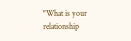"What is your relationship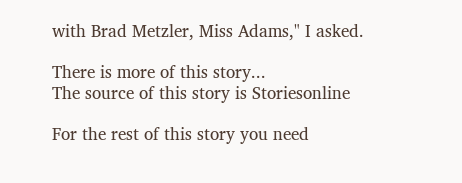with Brad Metzler, Miss Adams," I asked.

There is more of this story...
The source of this story is Storiesonline

For the rest of this story you need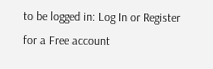to be logged in: Log In or Register for a Free account